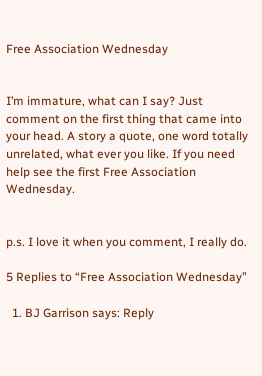Free Association Wednesday


I’m immature, what can I say? Just comment on the first thing that came into your head. A story a quote, one word totally unrelated, what ever you like. If you need help see the first Free Association Wednesday.


p.s. I love it when you comment, I really do.

5 Replies to “Free Association Wednesday”

  1. BJ Garrison says: Reply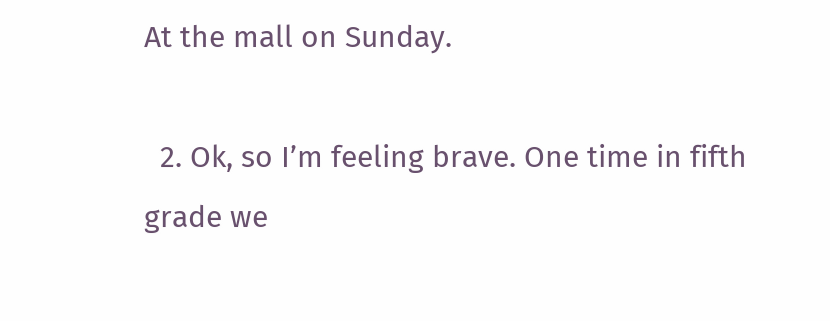At the mall on Sunday.

  2. Ok, so I’m feeling brave. One time in fifth grade we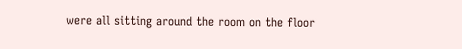were all sitting around the room on the floor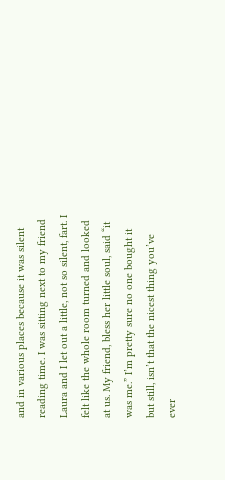and in various places because it was silent reading time. I was sitting next to my friend Laura and I let out a little, not so silent, fart. I felt like the whole room turned and looked at us. My friend, bless her little soul, said “it was me.” I’m pretty sure no one bought it but still, isn’t that the nicest thing you’ve ever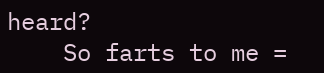heard?
    So farts to me =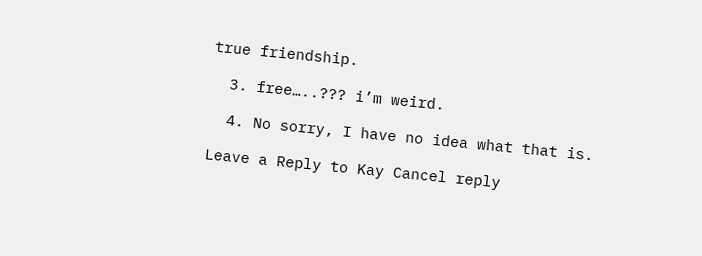true friendship.

  3. free…..??? i’m weird.

  4. No sorry, I have no idea what that is.

Leave a Reply to Kay Cancel reply